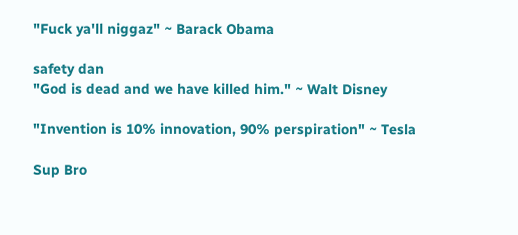"Fuck ya'll niggaz" ~ Barack Obama

safety dan
"God is dead and we have killed him." ~ Walt Disney

"Invention is 10% innovation, 90% perspiration" ~ Tesla

Sup Bro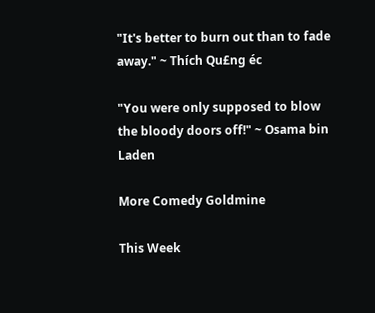"It's better to burn out than to fade away." ~ Thích Qu£ng éc

"You were only supposed to blow the bloody doors off!" ~ Osama bin Laden

More Comedy Goldmine

This Week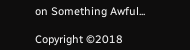on Something Awful...

Copyright ©2018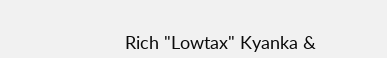Rich "Lowtax" Kyanka &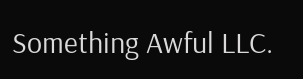Something Awful LLC.